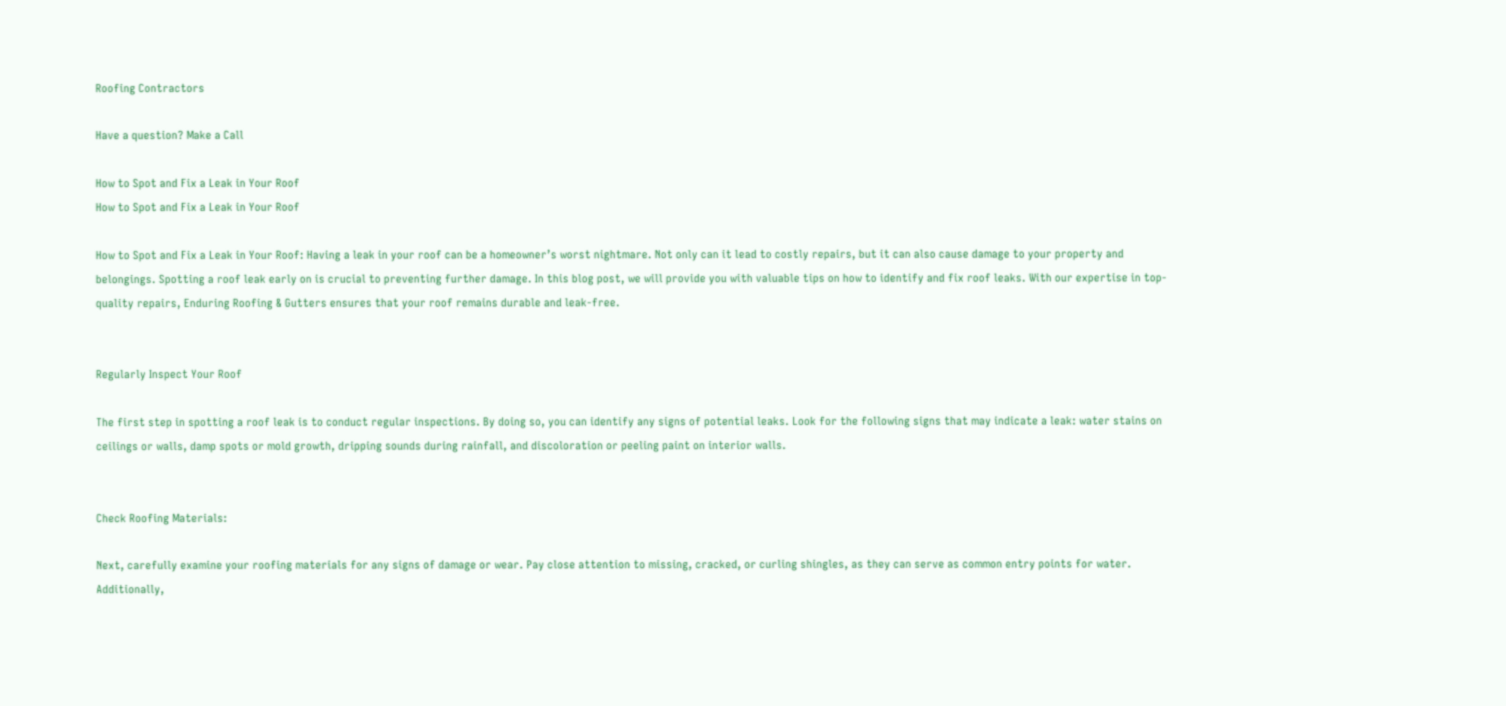Roofing Contractors

Have a question? Make a Call

How to Spot and Fix a Leak in Your Roof
How to Spot and Fix a Leak in Your Roof

How to Spot and Fix a Leak in Your Roof: Having a leak in your roof can be a homeowner’s worst nightmare. Not only can it lead to costly repairs, but it can also cause damage to your property and belongings. Spotting a roof leak early on is crucial to preventing further damage. In this blog post, we will provide you with valuable tips on how to identify and fix roof leaks. With our expertise in top-quality repairs, Enduring Roofing & Gutters ensures that your roof remains durable and leak-free.


Regularly Inspect Your Roof

The first step in spotting a roof leak is to conduct regular inspections. By doing so, you can identify any signs of potential leaks. Look for the following signs that may indicate a leak: water stains on ceilings or walls, damp spots or mold growth, dripping sounds during rainfall, and discoloration or peeling paint on interior walls.


Check Roofing Materials:

Next, carefully examine your roofing materials for any signs of damage or wear. Pay close attention to missing, cracked, or curling shingles, as they can serve as common entry points for water. Additionally,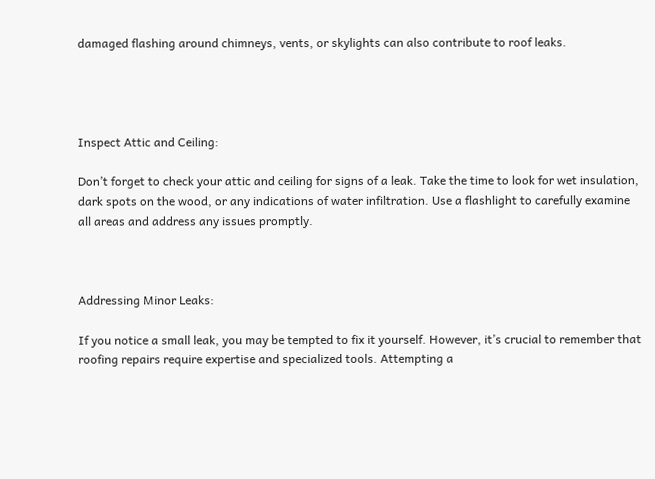damaged flashing around chimneys, vents, or skylights can also contribute to roof leaks.




Inspect Attic and Ceiling:

Don’t forget to check your attic and ceiling for signs of a leak. Take the time to look for wet insulation, dark spots on the wood, or any indications of water infiltration. Use a flashlight to carefully examine all areas and address any issues promptly.



Addressing Minor Leaks:

If you notice a small leak, you may be tempted to fix it yourself. However, it’s crucial to remember that roofing repairs require expertise and specialized tools. Attempting a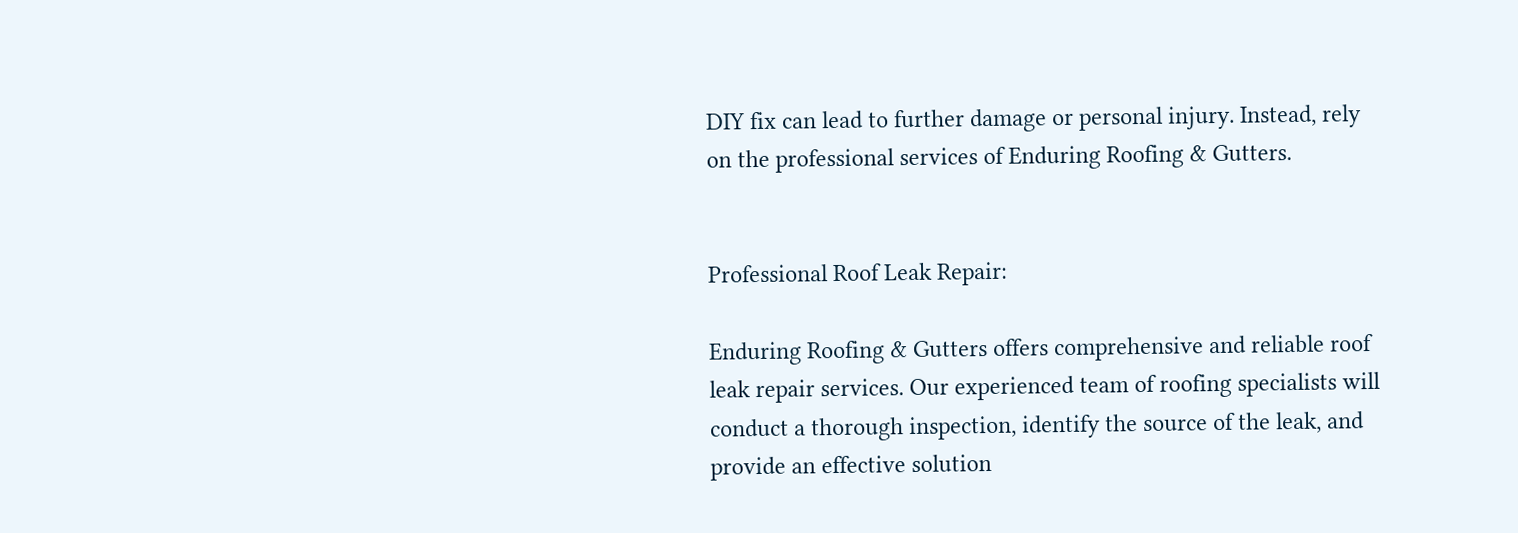DIY fix can lead to further damage or personal injury. Instead, rely on the professional services of Enduring Roofing & Gutters.


Professional Roof Leak Repair:

Enduring Roofing & Gutters offers comprehensive and reliable roof leak repair services. Our experienced team of roofing specialists will conduct a thorough inspection, identify the source of the leak, and provide an effective solution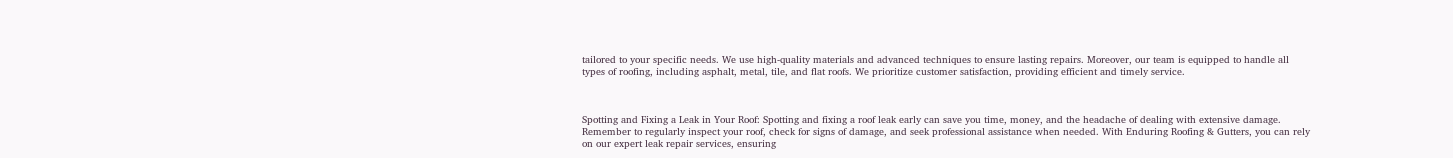tailored to your specific needs. We use high-quality materials and advanced techniques to ensure lasting repairs. Moreover, our team is equipped to handle all types of roofing, including asphalt, metal, tile, and flat roofs. We prioritize customer satisfaction, providing efficient and timely service.



Spotting and Fixing a Leak in Your Roof: Spotting and fixing a roof leak early can save you time, money, and the headache of dealing with extensive damage. Remember to regularly inspect your roof, check for signs of damage, and seek professional assistance when needed. With Enduring Roofing & Gutters, you can rely on our expert leak repair services, ensuring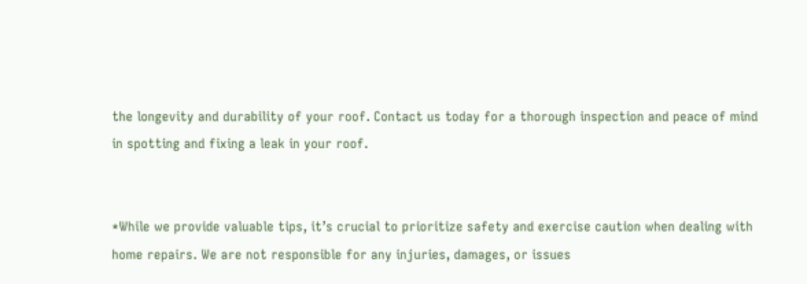the longevity and durability of your roof. Contact us today for a thorough inspection and peace of mind in spotting and fixing a leak in your roof.


*While we provide valuable tips, it’s crucial to prioritize safety and exercise caution when dealing with home repairs. We are not responsible for any injuries, damages, or issues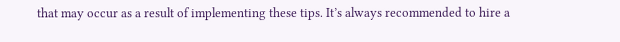that may occur as a result of implementing these tips. It’s always recommended to hire a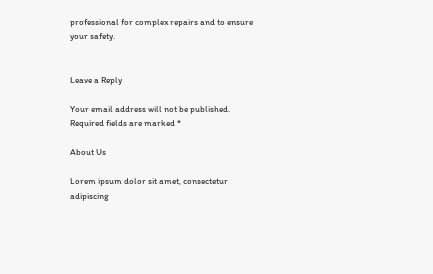professional for complex repairs and to ensure your safety.


Leave a Reply

Your email address will not be published. Required fields are marked *

About Us

Lorem ipsum dolor sit amet, consectetur adipiscing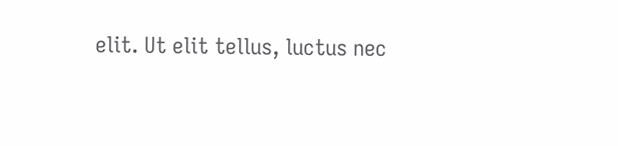elit. Ut elit tellus, luctus nec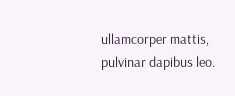ullamcorper mattis, pulvinar dapibus leo.